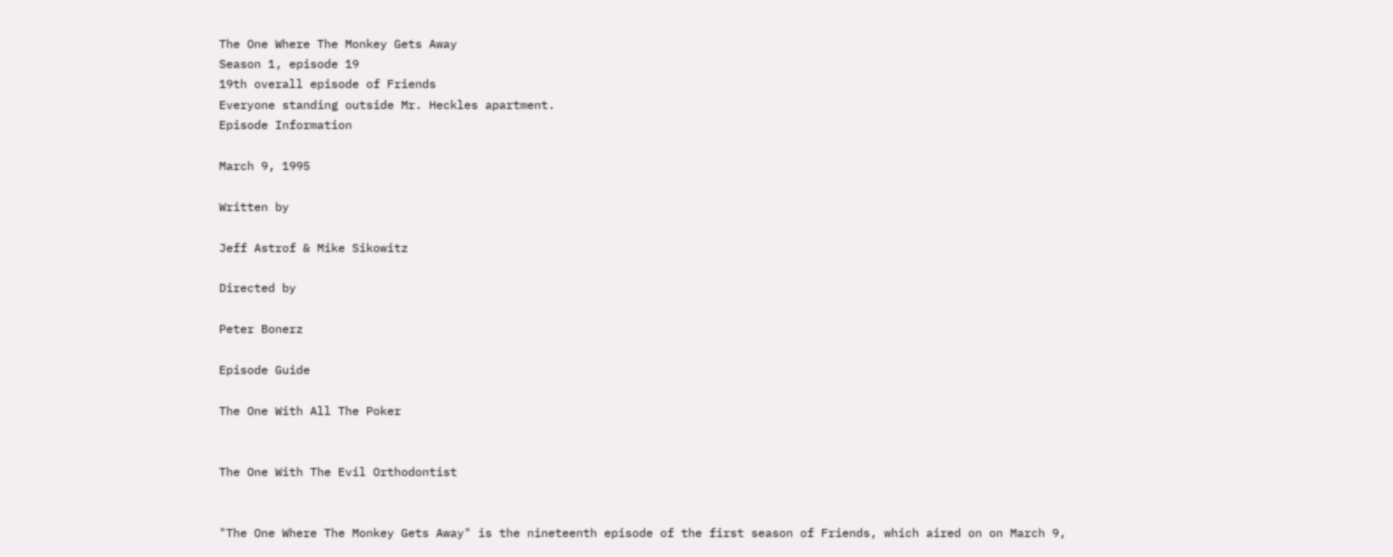The One Where The Monkey Gets Away
Season 1, episode 19
19th overall episode of Friends
Everyone standing outside Mr. Heckles apartment.
Episode Information

March 9, 1995

Written by

Jeff Astrof & Mike Sikowitz

Directed by

Peter Bonerz

Episode Guide

The One With All The Poker


The One With The Evil Orthodontist


"The One Where The Monkey Gets Away" is the nineteenth episode of the first season of Friends, which aired on on March 9,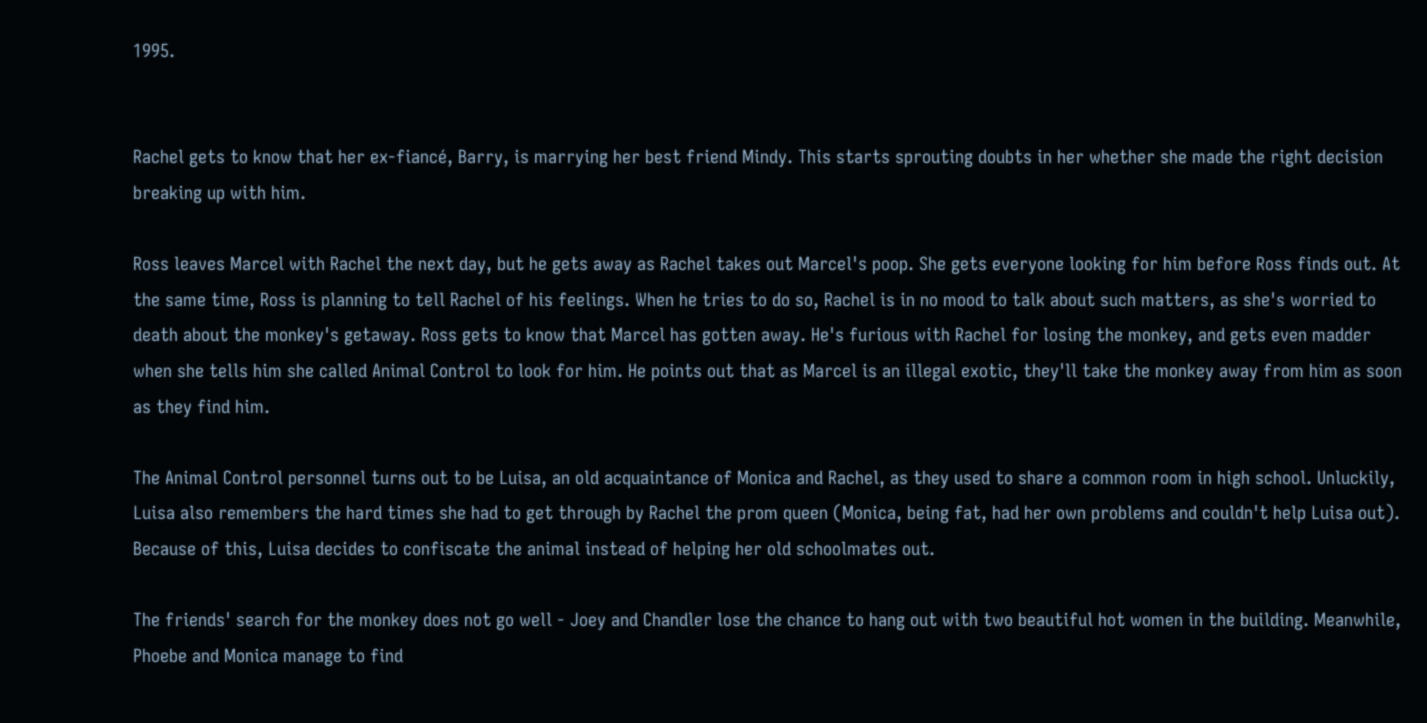1995.


Rachel gets to know that her ex-fiancé, Barry, is marrying her best friend Mindy. This starts sprouting doubts in her whether she made the right decision breaking up with him.

Ross leaves Marcel with Rachel the next day, but he gets away as Rachel takes out Marcel's poop. She gets everyone looking for him before Ross finds out. At the same time, Ross is planning to tell Rachel of his feelings. When he tries to do so, Rachel is in no mood to talk about such matters, as she's worried to death about the monkey's getaway. Ross gets to know that Marcel has gotten away. He's furious with Rachel for losing the monkey, and gets even madder when she tells him she called Animal Control to look for him. He points out that as Marcel is an illegal exotic, they'll take the monkey away from him as soon as they find him.

The Animal Control personnel turns out to be Luisa, an old acquaintance of Monica and Rachel, as they used to share a common room in high school. Unluckily, Luisa also remembers the hard times she had to get through by Rachel the prom queen (Monica, being fat, had her own problems and couldn't help Luisa out). Because of this, Luisa decides to confiscate the animal instead of helping her old schoolmates out.

The friends' search for the monkey does not go well - Joey and Chandler lose the chance to hang out with two beautiful hot women in the building. Meanwhile, Phoebe and Monica manage to find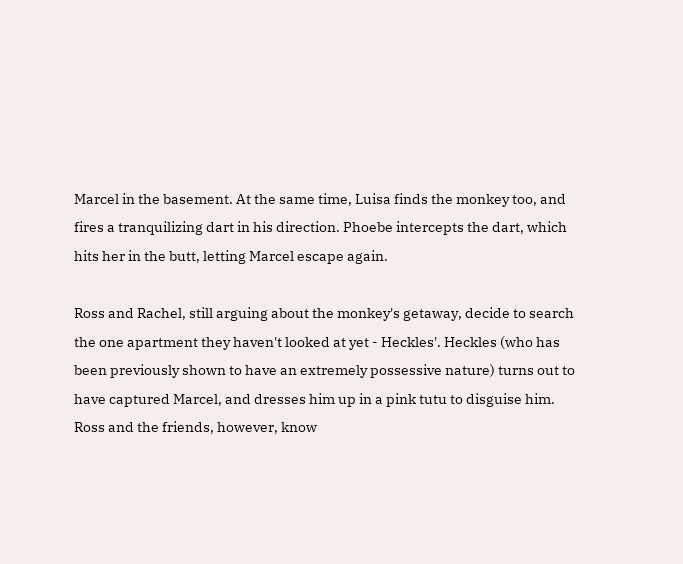Marcel in the basement. At the same time, Luisa finds the monkey too, and fires a tranquilizing dart in his direction. Phoebe intercepts the dart, which hits her in the butt, letting Marcel escape again.

Ross and Rachel, still arguing about the monkey's getaway, decide to search the one apartment they haven't looked at yet - Heckles'. Heckles (who has been previously shown to have an extremely possessive nature) turns out to have captured Marcel, and dresses him up in a pink tutu to disguise him. Ross and the friends, however, know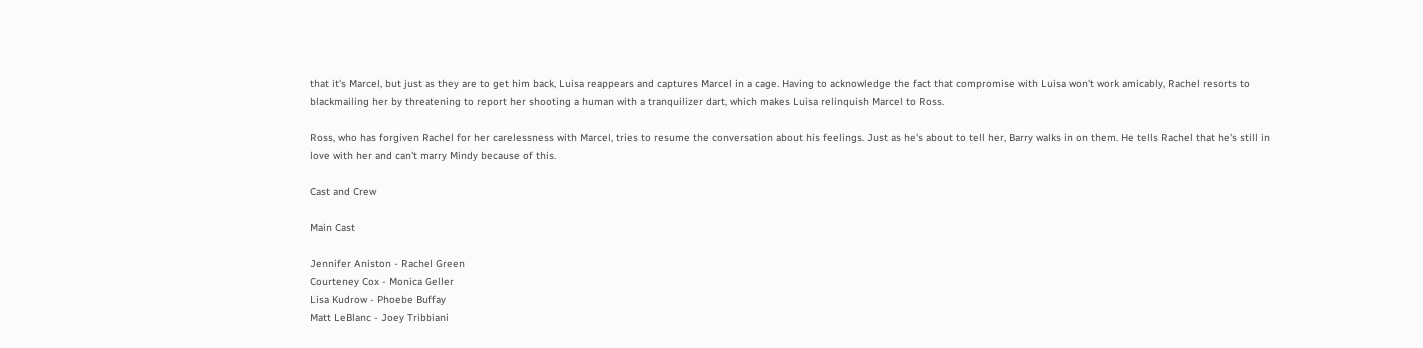that it's Marcel, but just as they are to get him back, Luisa reappears and captures Marcel in a cage. Having to acknowledge the fact that compromise with Luisa won't work amicably, Rachel resorts to blackmailing her by threatening to report her shooting a human with a tranquilizer dart, which makes Luisa relinquish Marcel to Ross.

Ross, who has forgiven Rachel for her carelessness with Marcel, tries to resume the conversation about his feelings. Just as he's about to tell her, Barry walks in on them. He tells Rachel that he's still in love with her and can't marry Mindy because of this.

Cast and Crew

Main Cast

Jennifer Aniston - Rachel Green
Courteney Cox - Monica Geller
Lisa Kudrow - Phoebe Buffay
Matt LeBlanc - Joey Tribbiani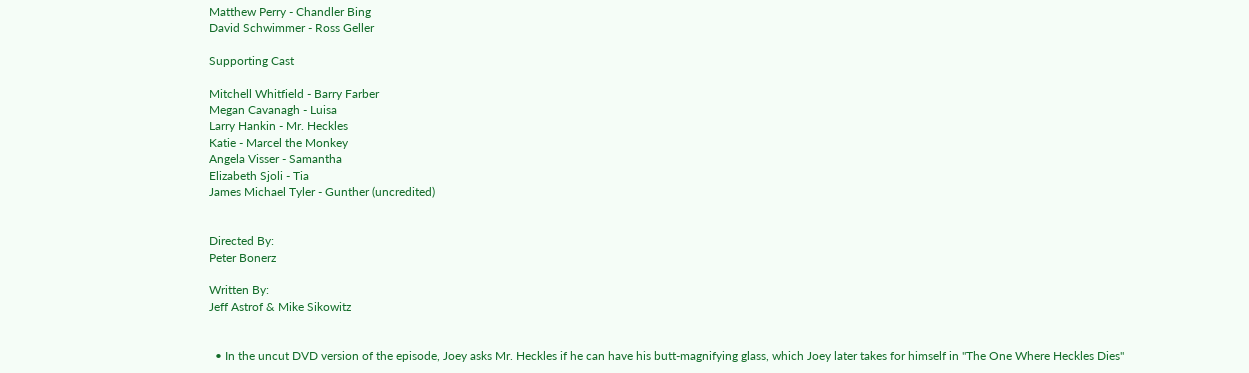Matthew Perry - Chandler Bing
David Schwimmer - Ross Geller

Supporting Cast

Mitchell Whitfield - Barry Farber
Megan Cavanagh - Luisa
Larry Hankin - Mr. Heckles
Katie - Marcel the Monkey
Angela Visser - Samantha
Elizabeth Sjoli - Tia
James Michael Tyler - Gunther (uncredited)


Directed By:
Peter Bonerz

Written By:
Jeff Astrof & Mike Sikowitz


  • In the uncut DVD version of the episode, Joey asks Mr. Heckles if he can have his butt-magnifying glass, which Joey later takes for himself in "The One Where Heckles Dies"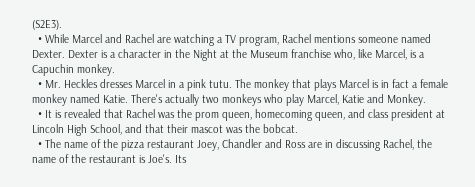(S2E3).
  • While Marcel and Rachel are watching a TV program, Rachel mentions someone named Dexter. Dexter is a character in the Night at the Museum franchise who, like Marcel, is a Capuchin monkey.
  • Mr. Heckles dresses Marcel in a pink tutu. The monkey that plays Marcel is in fact a female monkey named Katie. There's actually two monkeys who play Marcel, Katie and Monkey.
  • It is revealed that Rachel was the prom queen, homecoming queen, and class president at Lincoln High School, and that their mascot was the bobcat.
  • The name of the pizza restaurant Joey, Chandler and Ross are in discussing Rachel, the name of the restaurant is Joe's. Its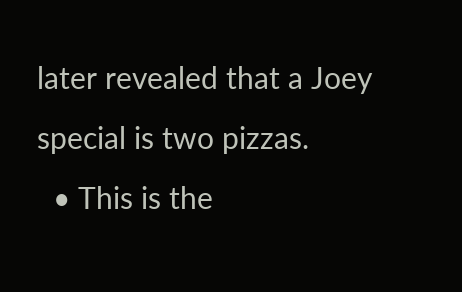later revealed that a Joey special is two pizzas.
  • This is the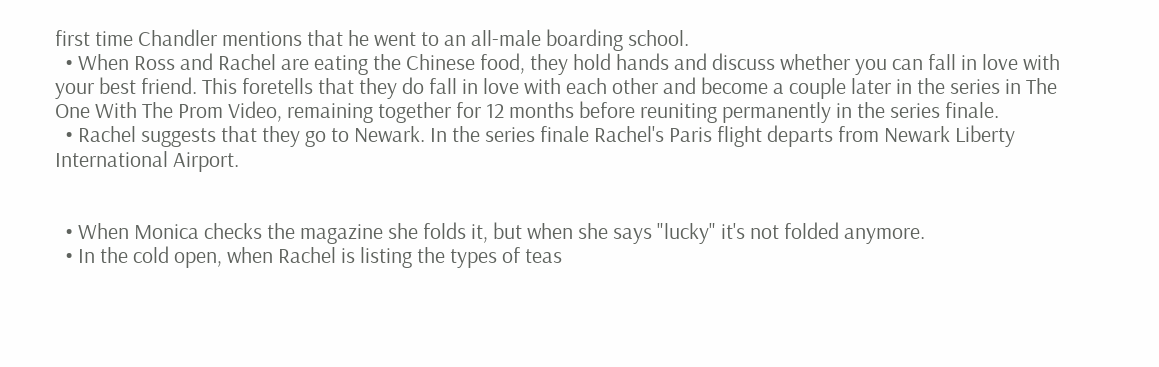first time Chandler mentions that he went to an all-male boarding school.
  • When Ross and Rachel are eating the Chinese food, they hold hands and discuss whether you can fall in love with your best friend. This foretells that they do fall in love with each other and become a couple later in the series in The One With The Prom Video, remaining together for 12 months before reuniting permanently in the series finale.
  • Rachel suggests that they go to Newark. In the series finale Rachel's Paris flight departs from Newark Liberty International Airport.


  • When Monica checks the magazine she folds it, but when she says "lucky" it's not folded anymore.
  • In the cold open, when Rachel is listing the types of teas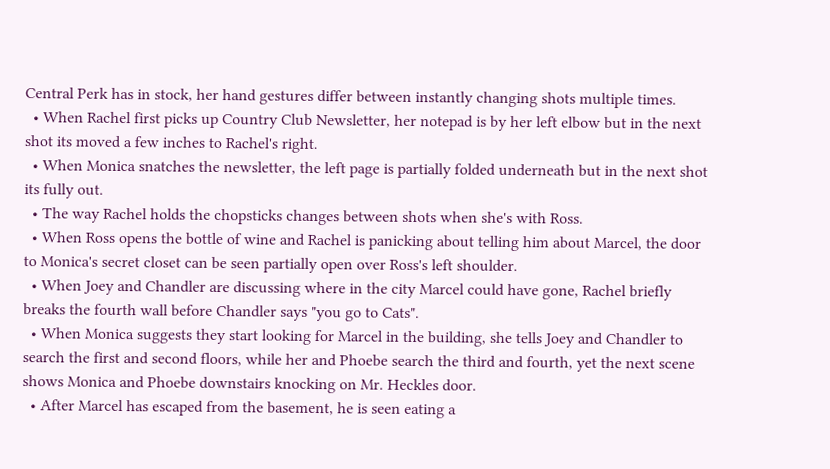Central Perk has in stock, her hand gestures differ between instantly changing shots multiple times.
  • When Rachel first picks up Country Club Newsletter, her notepad is by her left elbow but in the next shot its moved a few inches to Rachel's right.
  • When Monica snatches the newsletter, the left page is partially folded underneath but in the next shot its fully out.
  • The way Rachel holds the chopsticks changes between shots when she's with Ross.
  • When Ross opens the bottle of wine and Rachel is panicking about telling him about Marcel, the door to Monica's secret closet can be seen partially open over Ross's left shoulder.
  • When Joey and Chandler are discussing where in the city Marcel could have gone, Rachel briefly breaks the fourth wall before Chandler says "you go to Cats".
  • When Monica suggests they start looking for Marcel in the building, she tells Joey and Chandler to search the first and second floors, while her and Phoebe search the third and fourth, yet the next scene shows Monica and Phoebe downstairs knocking on Mr. Heckles door.
  • After Marcel has escaped from the basement, he is seen eating a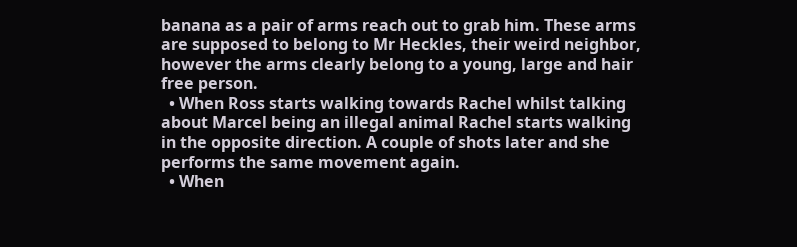banana as a pair of arms reach out to grab him. These arms are supposed to belong to Mr Heckles, their weird neighbor, however the arms clearly belong to a young, large and hair free person.
  • When Ross starts walking towards Rachel whilst talking about Marcel being an illegal animal Rachel starts walking in the opposite direction. A couple of shots later and she performs the same movement again.
  • When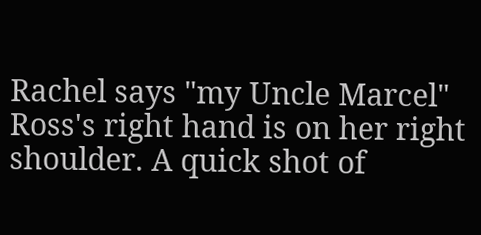Rachel says "my Uncle Marcel" Ross's right hand is on her right shoulder. A quick shot of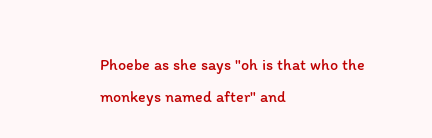Phoebe as she says "oh is that who the monkeys named after" and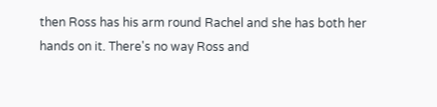then Ross has his arm round Rachel and she has both her hands on it. There's no way Ross and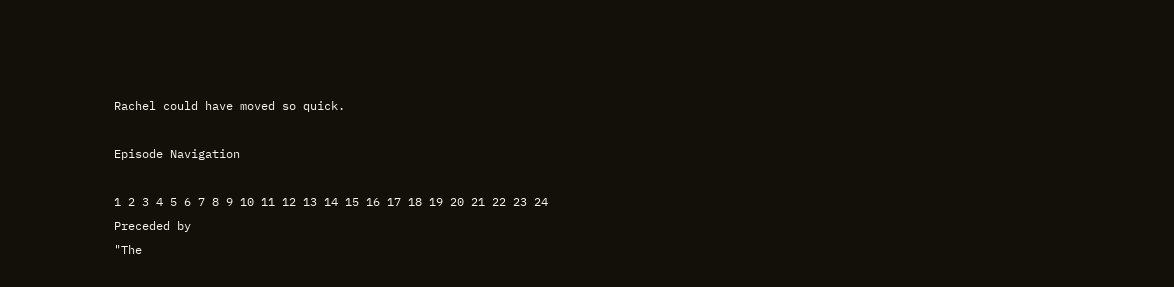Rachel could have moved so quick.

Episode Navigation

1 2 3 4 5 6 7 8 9 10 11 12 13 14 15 16 17 18 19 20 21 22 23 24
Preceded by
"The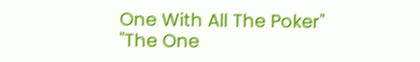One With All The Poker"
"The One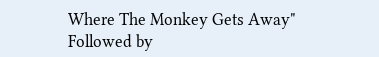Where The Monkey Gets Away" Followed by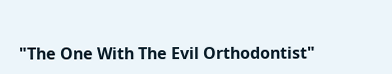"The One With The Evil Orthodontist"